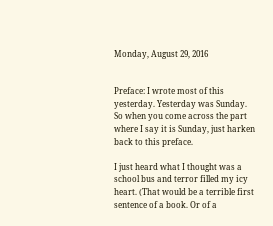Monday, August 29, 2016


Preface: I wrote most of this yesterday. Yesterday was Sunday. So when you come across the part where I say it is Sunday, just harken back to this preface.

I just heard what I thought was a school bus and terror filled my icy heart. (That would be a terrible first sentence of a book. Or of a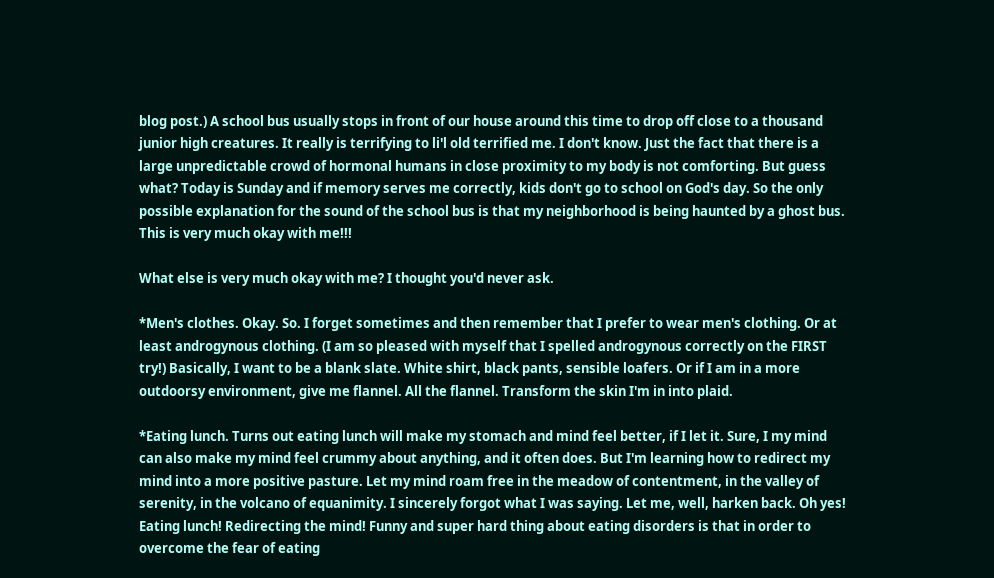blog post.) A school bus usually stops in front of our house around this time to drop off close to a thousand junior high creatures. It really is terrifying to li'l old terrified me. I don't know. Just the fact that there is a large unpredictable crowd of hormonal humans in close proximity to my body is not comforting. But guess what? Today is Sunday and if memory serves me correctly, kids don't go to school on God's day. So the only possible explanation for the sound of the school bus is that my neighborhood is being haunted by a ghost bus. This is very much okay with me!!!

What else is very much okay with me? I thought you'd never ask.

*Men's clothes. Okay. So. I forget sometimes and then remember that I prefer to wear men's clothing. Or at least androgynous clothing. (I am so pleased with myself that I spelled androgynous correctly on the FIRST try!) Basically, I want to be a blank slate. White shirt, black pants, sensible loafers. Or if I am in a more outdoorsy environment, give me flannel. All the flannel. Transform the skin I'm in into plaid.

*Eating lunch. Turns out eating lunch will make my stomach and mind feel better, if I let it. Sure, I my mind can also make my mind feel crummy about anything, and it often does. But I'm learning how to redirect my mind into a more positive pasture. Let my mind roam free in the meadow of contentment, in the valley of serenity, in the volcano of equanimity. I sincerely forgot what I was saying. Let me, well, harken back. Oh yes! Eating lunch! Redirecting the mind! Funny and super hard thing about eating disorders is that in order to overcome the fear of eating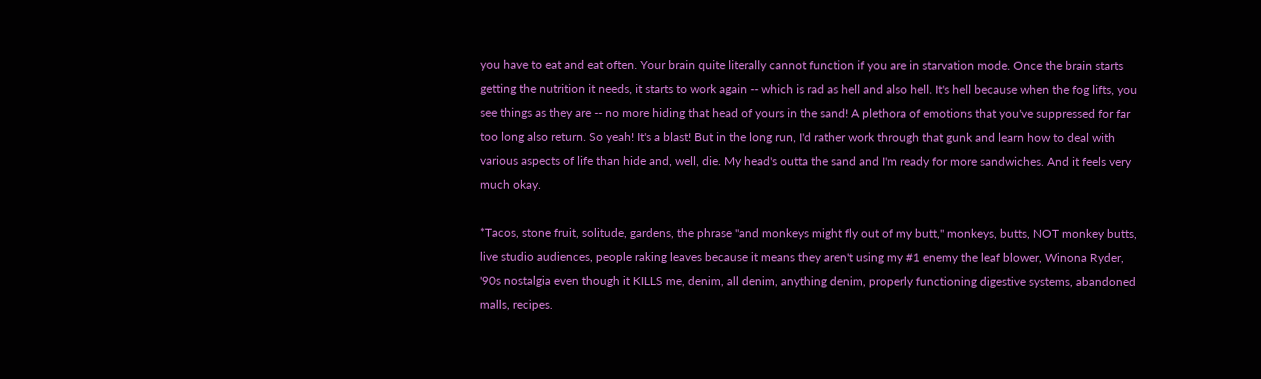you have to eat and eat often. Your brain quite literally cannot function if you are in starvation mode. Once the brain starts getting the nutrition it needs, it starts to work again -- which is rad as hell and also hell. It's hell because when the fog lifts, you see things as they are -- no more hiding that head of yours in the sand! A plethora of emotions that you've suppressed for far too long also return. So yeah! It's a blast! But in the long run, I'd rather work through that gunk and learn how to deal with various aspects of life than hide and, well, die. My head's outta the sand and I'm ready for more sandwiches. And it feels very much okay.

*Tacos, stone fruit, solitude, gardens, the phrase "and monkeys might fly out of my butt," monkeys, butts, NOT monkey butts, live studio audiences, people raking leaves because it means they aren't using my #1 enemy the leaf blower, Winona Ryder, '90s nostalgia even though it KILLS me, denim, all denim, anything denim, properly functioning digestive systems, abandoned malls, recipes.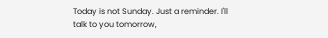Today is not Sunday. Just a reminder. I'll talk to you tomorrow,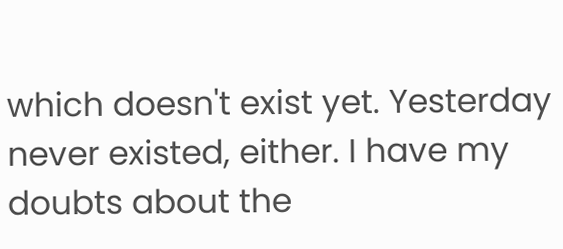which doesn't exist yet. Yesterday never existed, either. I have my doubts about the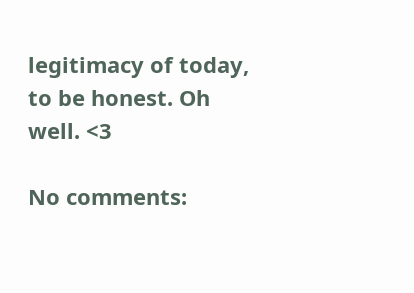legitimacy of today, to be honest. Oh well. <3

No comments: